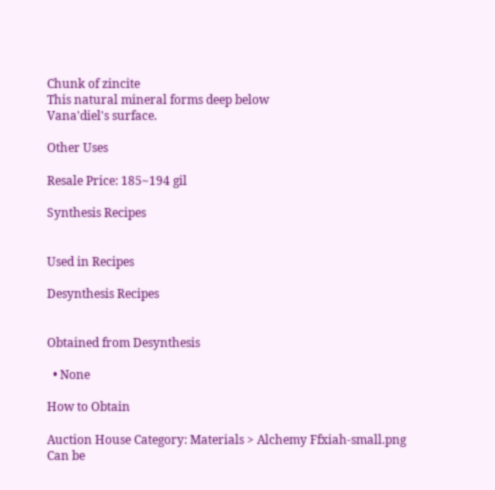Chunk of zincite
This natural mineral forms deep below
Vana'diel's surface.

Other Uses

Resale Price: 185~194 gil

Synthesis Recipes


Used in Recipes

Desynthesis Recipes


Obtained from Desynthesis

  • None

How to Obtain

Auction House Category: Materials > Alchemy Ffxiah-small.png
Can be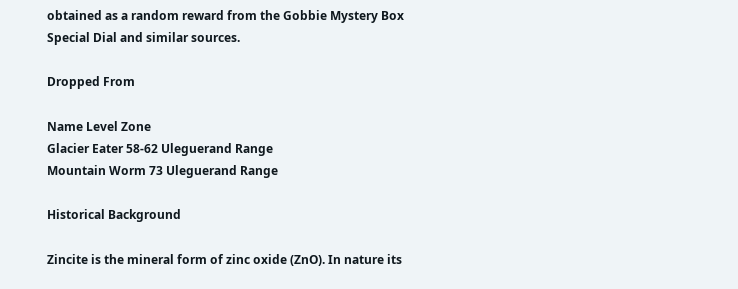obtained as a random reward from the Gobbie Mystery Box Special Dial and similar sources.

Dropped From

Name Level Zone
Glacier Eater 58-62 Uleguerand Range
Mountain Worm 73 Uleguerand Range

Historical Background

Zincite is the mineral form of zinc oxide (ZnO). In nature its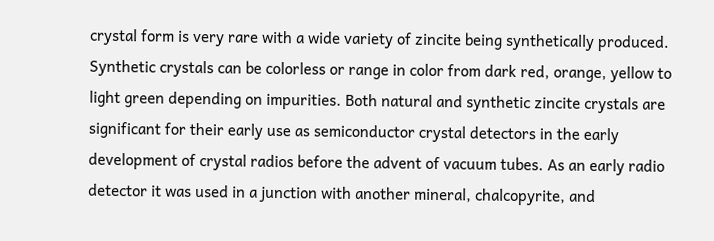crystal form is very rare with a wide variety of zincite being synthetically produced. Synthetic crystals can be colorless or range in color from dark red, orange, yellow to light green depending on impurities. Both natural and synthetic zincite crystals are significant for their early use as semiconductor crystal detectors in the early development of crystal radios before the advent of vacuum tubes. As an early radio detector it was used in a junction with another mineral, chalcopyrite, and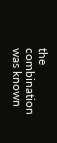the combination was known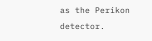as the Perikon detector.